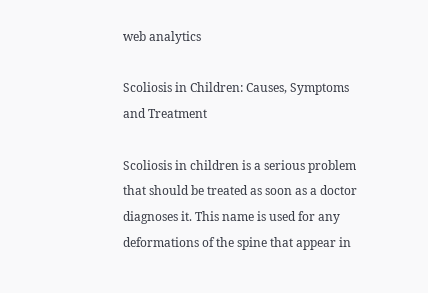web analytics

Scoliosis in Children: Causes, Symptoms and Treatment

Scoliosis in children is a serious problem that should be treated as soon as a doctor diagnoses it. This name is used for any deformations of the spine that appear in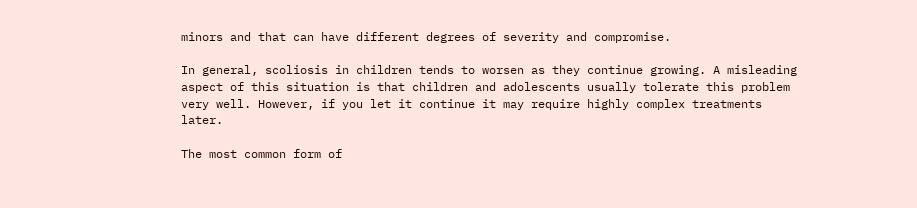minors and that can have different degrees of severity and compromise.

In general, scoliosis in children tends to worsen as they continue growing. A misleading aspect of this situation is that children and adolescents usually tolerate this problem very well. However, if you let it continue it may require highly complex treatments later.

The most common form of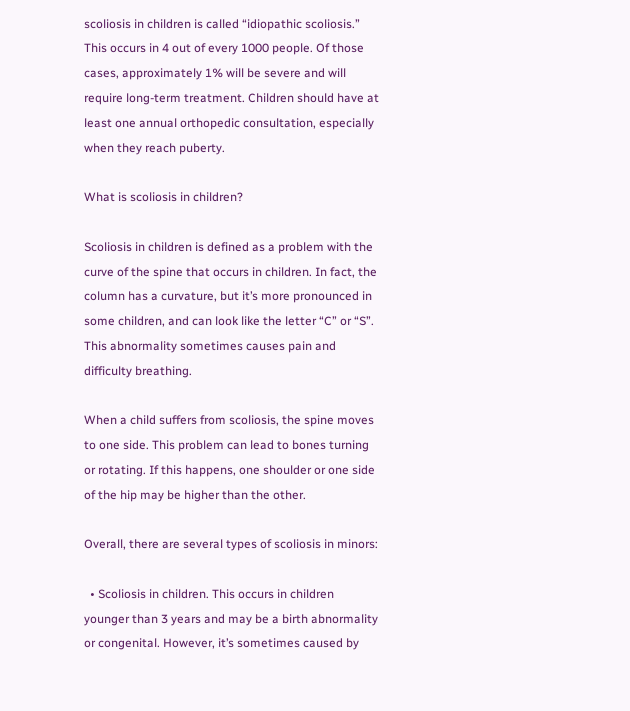scoliosis in children is called “idiopathic scoliosis.” This occurs in 4 out of every 1000 people. Of those cases, approximately 1% will be severe and will require long-term treatment. Children should have at least one annual orthopedic consultation, especially when they reach puberty.

What is scoliosis in children?

Scoliosis in children is defined as a problem with the curve of the spine that occurs in children. In fact, the column has a curvature, but it’s more pronounced in some children, and can look like the letter “C” or “S”. This abnormality sometimes causes pain and difficulty breathing.

When a child suffers from scoliosis, the spine moves to one side. This problem can lead to bones turning or rotating. If this happens, one shoulder or one side of the hip may be higher than the other.

Overall, there are several types of scoliosis in minors:

  • Scoliosis in children. This occurs in children younger than 3 years and may be a birth abnormality or congenital. However, it’s sometimes caused by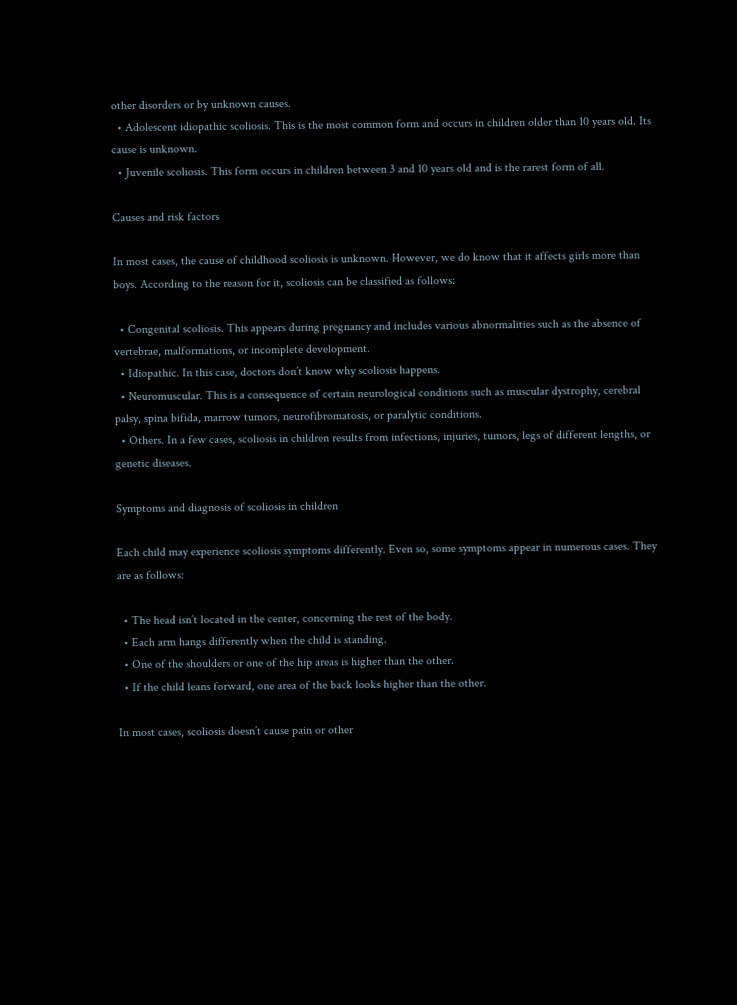other disorders or by unknown causes.
  • Adolescent idiopathic scoliosis. This is the most common form and occurs in children older than 10 years old. Its cause is unknown.
  • Juvenile scoliosis. This form occurs in children between 3 and 10 years old and is the rarest form of all.

Causes and risk factors

In most cases, the cause of childhood scoliosis is unknown. However, we do know that it affects girls more than boys. According to the reason for it, scoliosis can be classified as follows:

  • Congenital scoliosis. This appears during pregnancy and includes various abnormalities such as the absence of vertebrae, malformations, or incomplete development.
  • Idiopathic. In this case, doctors don’t know why scoliosis happens.
  • Neuromuscular. This is a consequence of certain neurological conditions such as muscular dystrophy, cerebral palsy, spina bifida, marrow tumors, neurofibromatosis, or paralytic conditions.
  • Others. In a few cases, scoliosis in children results from infections, injuries, tumors, legs of different lengths, or genetic diseases.

Symptoms and diagnosis of scoliosis in children

Each child may experience scoliosis symptoms differently. Even so, some symptoms appear in numerous cases. They are as follows:

  • The head isn’t located in the center, concerning the rest of the body.
  • Each arm hangs differently when the child is standing.
  • One of the shoulders or one of the hip areas is higher than the other.
  • If the child leans forward, one area of the back looks higher than the other.

In most cases, scoliosis doesn’t cause pain or other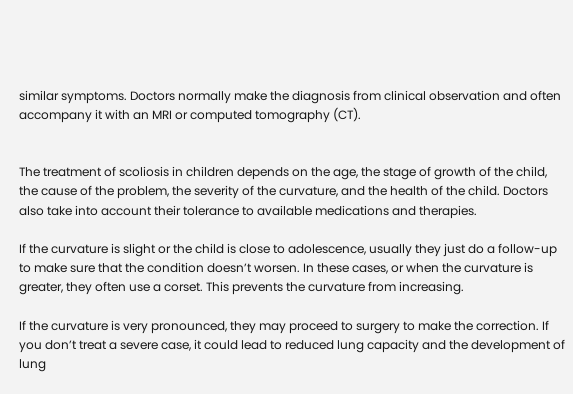similar symptoms. Doctors normally make the diagnosis from clinical observation and often accompany it with an MRI or computed tomography (CT).


The treatment of scoliosis in children depends on the age, the stage of growth of the child, the cause of the problem, the severity of the curvature, and the health of the child. Doctors also take into account their tolerance to available medications and therapies.

If the curvature is slight or the child is close to adolescence, usually they just do a follow-up to make sure that the condition doesn’t worsen. In these cases, or when the curvature is greater, they often use a corset. This prevents the curvature from increasing.

If the curvature is very pronounced, they may proceed to surgery to make the correction. If you don’t treat a severe case, it could lead to reduced lung capacity and the development of lung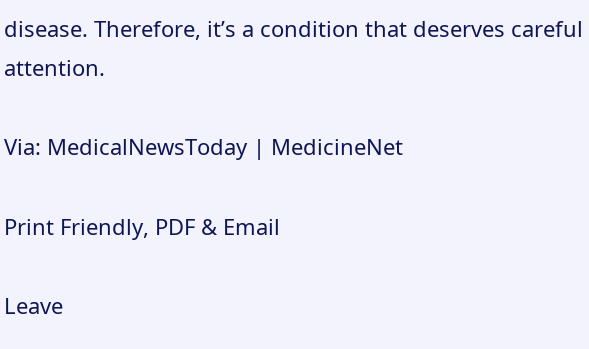disease. Therefore, it’s a condition that deserves careful attention.

Via: MedicalNewsToday | MedicineNet

Print Friendly, PDF & Email

Leave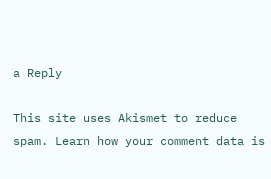a Reply

This site uses Akismet to reduce spam. Learn how your comment data is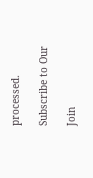processed.

Subscribe to Our

Join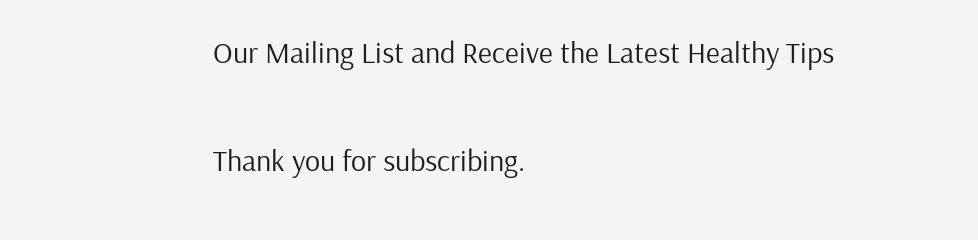Our Mailing List and Receive the Latest Healthy Tips

Thank you for subscribing.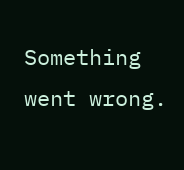Something went wrong.